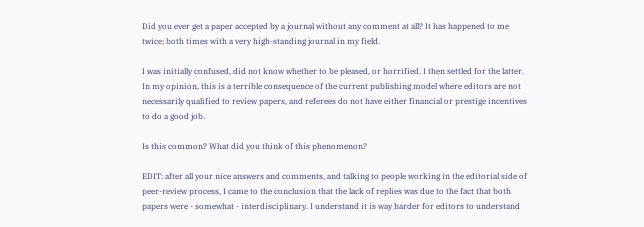Did you ever get a paper accepted by a journal without any comment at all? It has happened to me twice; both times with a very high-standing journal in my field.

I was initially confused, did not know whether to be pleased, or horrified. I then settled for the latter. In my opinion, this is a terrible consequence of the current publishing model where editors are not necessarily qualified to review papers, and referees do not have either financial or prestige incentives to do a good job.

Is this common? What did you think of this phenomenon?

EDIT: after all your nice answers and comments, and talking to people working in the editorial side of peer-review process, I came to the conclusion that the lack of replies was due to the fact that both papers were - somewhat - interdisciplinary. I understand it is way harder for editors to understand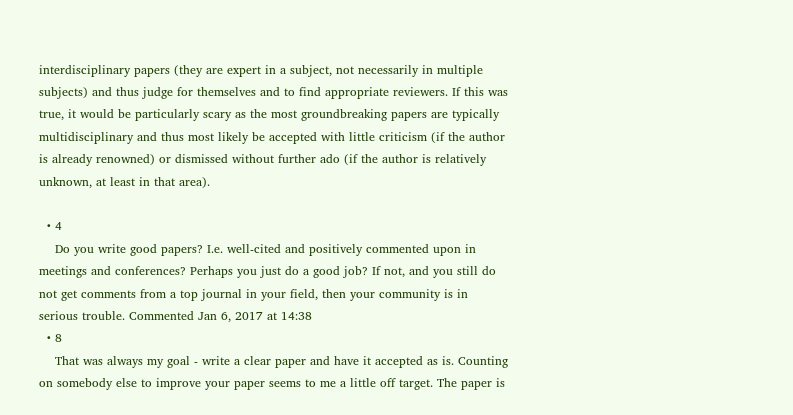interdisciplinary papers (they are expert in a subject, not necessarily in multiple subjects) and thus judge for themselves and to find appropriate reviewers. If this was true, it would be particularly scary as the most groundbreaking papers are typically multidisciplinary and thus most likely be accepted with little criticism (if the author is already renowned) or dismissed without further ado (if the author is relatively unknown, at least in that area).

  • 4
    Do you write good papers? I.e. well-cited and positively commented upon in meetings and conferences? Perhaps you just do a good job? If not, and you still do not get comments from a top journal in your field, then your community is in serious trouble. Commented Jan 6, 2017 at 14:38
  • 8
    That was always my goal - write a clear paper and have it accepted as is. Counting on somebody else to improve your paper seems to me a little off target. The paper is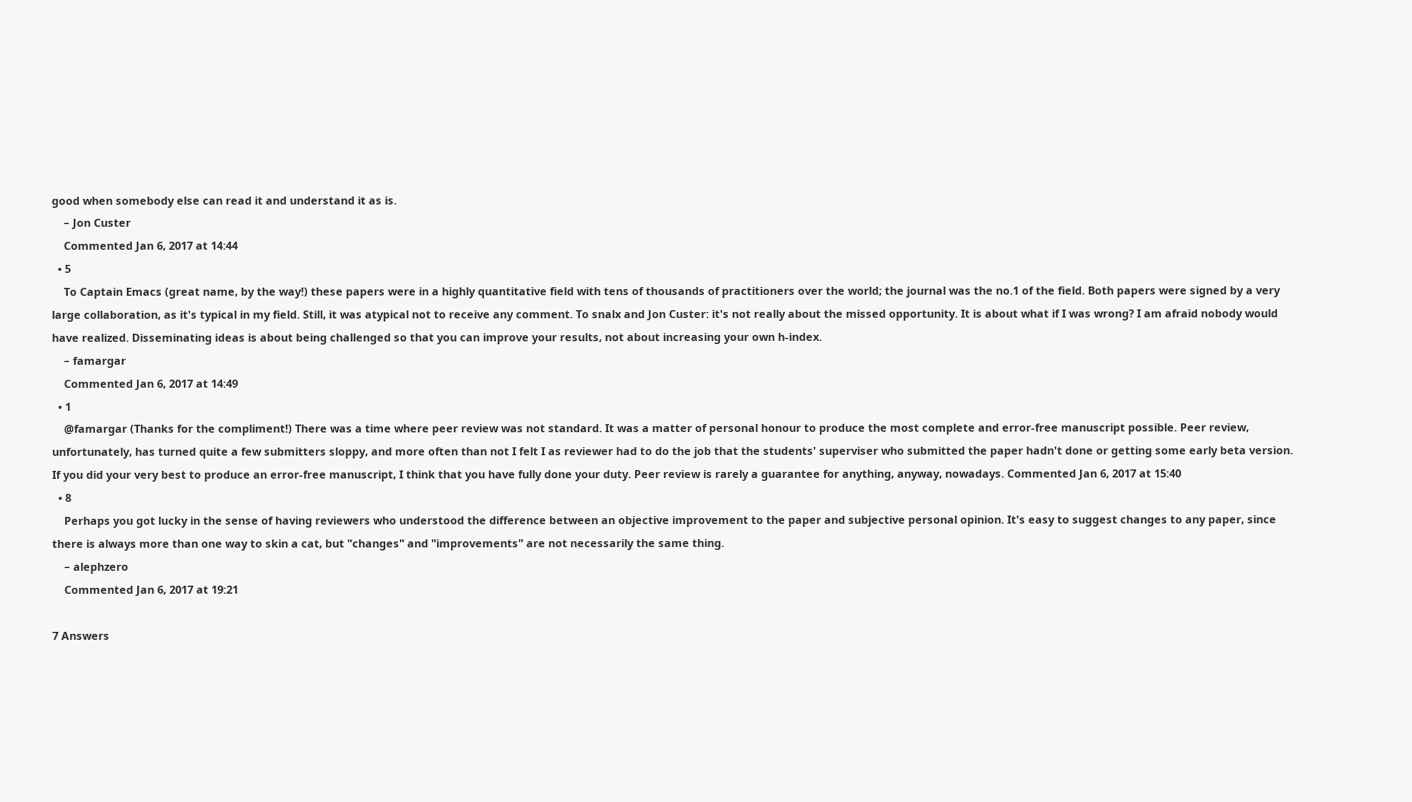good when somebody else can read it and understand it as is.
    – Jon Custer
    Commented Jan 6, 2017 at 14:44
  • 5
    To Captain Emacs (great name, by the way!) these papers were in a highly quantitative field with tens of thousands of practitioners over the world; the journal was the no.1 of the field. Both papers were signed by a very large collaboration, as it's typical in my field. Still, it was atypical not to receive any comment. To snalx and Jon Custer: it's not really about the missed opportunity. It is about what if I was wrong? I am afraid nobody would have realized. Disseminating ideas is about being challenged so that you can improve your results, not about increasing your own h-index.
    – famargar
    Commented Jan 6, 2017 at 14:49
  • 1
    @famargar (Thanks for the compliment!) There was a time where peer review was not standard. It was a matter of personal honour to produce the most complete and error-free manuscript possible. Peer review, unfortunately, has turned quite a few submitters sloppy, and more often than not I felt I as reviewer had to do the job that the students' superviser who submitted the paper hadn't done or getting some early beta version. If you did your very best to produce an error-free manuscript, I think that you have fully done your duty. Peer review is rarely a guarantee for anything, anyway, nowadays. Commented Jan 6, 2017 at 15:40
  • 8
    Perhaps you got lucky in the sense of having reviewers who understood the difference between an objective improvement to the paper and subjective personal opinion. It's easy to suggest changes to any paper, since there is always more than one way to skin a cat, but "changes" and "improvements" are not necessarily the same thing.
    – alephzero
    Commented Jan 6, 2017 at 19:21

7 Answers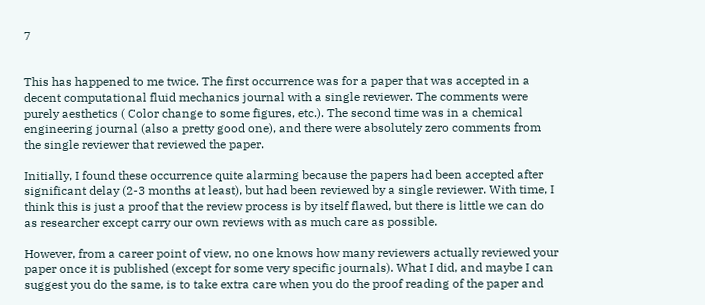7


This has happened to me twice. The first occurrence was for a paper that was accepted in a decent computational fluid mechanics journal with a single reviewer. The comments were purely aesthetics ( Color change to some figures, etc.). The second time was in a chemical engineering journal (also a pretty good one), and there were absolutely zero comments from the single reviewer that reviewed the paper.

Initially, I found these occurrence quite alarming because the papers had been accepted after significant delay (2-3 months at least), but had been reviewed by a single reviewer. With time, I think this is just a proof that the review process is by itself flawed, but there is little we can do as researcher except carry our own reviews with as much care as possible.

However, from a career point of view, no one knows how many reviewers actually reviewed your paper once it is published (except for some very specific journals). What I did, and maybe I can suggest you do the same, is to take extra care when you do the proof reading of the paper and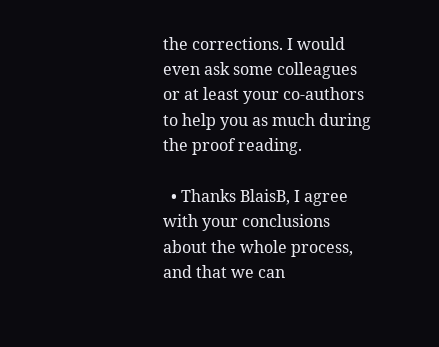the corrections. I would even ask some colleagues or at least your co-authors to help you as much during the proof reading.

  • Thanks BlaisB, I agree with your conclusions about the whole process, and that we can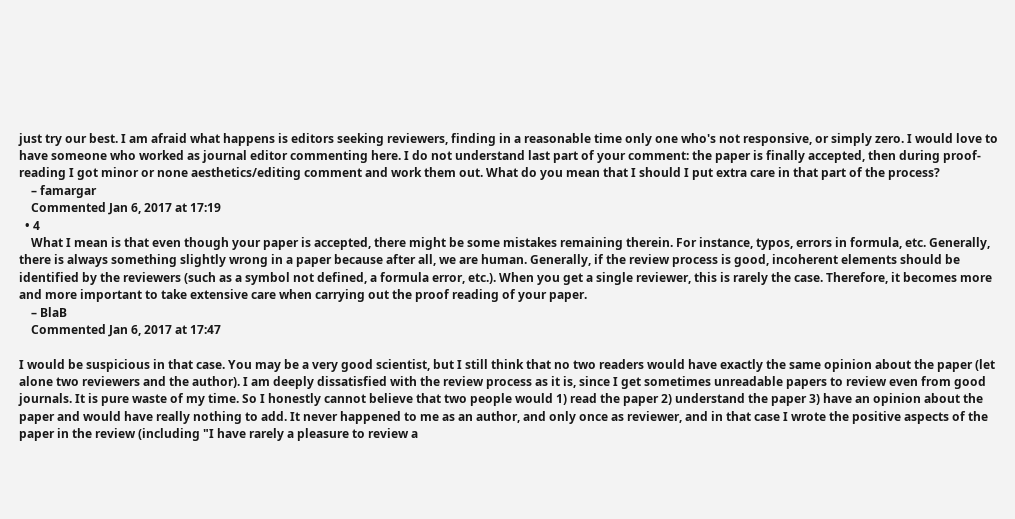just try our best. I am afraid what happens is editors seeking reviewers, finding in a reasonable time only one who's not responsive, or simply zero. I would love to have someone who worked as journal editor commenting here. I do not understand last part of your comment: the paper is finally accepted, then during proof-reading I got minor or none aesthetics/editing comment and work them out. What do you mean that I should I put extra care in that part of the process?
    – famargar
    Commented Jan 6, 2017 at 17:19
  • 4
    What I mean is that even though your paper is accepted, there might be some mistakes remaining therein. For instance, typos, errors in formula, etc. Generally, there is always something slightly wrong in a paper because after all, we are human. Generally, if the review process is good, incoherent elements should be identified by the reviewers (such as a symbol not defined, a formula error, etc.). When you get a single reviewer, this is rarely the case. Therefore, it becomes more and more important to take extensive care when carrying out the proof reading of your paper.
    – BlaB
    Commented Jan 6, 2017 at 17:47

I would be suspicious in that case. You may be a very good scientist, but I still think that no two readers would have exactly the same opinion about the paper (let alone two reviewers and the author). I am deeply dissatisfied with the review process as it is, since I get sometimes unreadable papers to review even from good journals. It is pure waste of my time. So I honestly cannot believe that two people would 1) read the paper 2) understand the paper 3) have an opinion about the paper and would have really nothing to add. It never happened to me as an author, and only once as reviewer, and in that case I wrote the positive aspects of the paper in the review (including "I have rarely a pleasure to review a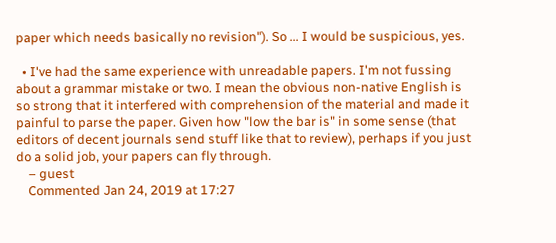paper which needs basically no revision"). So ... I would be suspicious, yes.

  • I've had the same experience with unreadable papers. I'm not fussing about a grammar mistake or two. I mean the obvious non-native English is so strong that it interfered with comprehension of the material and made it painful to parse the paper. Given how "low the bar is" in some sense (that editors of decent journals send stuff like that to review), perhaps if you just do a solid job, your papers can fly through.
    – guest
    Commented Jan 24, 2019 at 17:27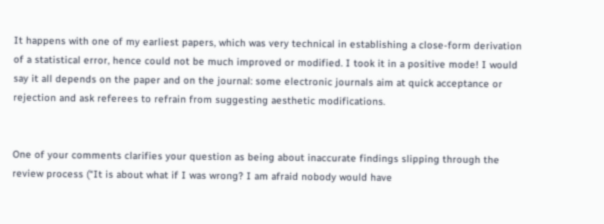It happens with one of my earliest papers, which was very technical in establishing a close-form derivation of a statistical error, hence could not be much improved or modified. I took it in a positive mode! I would say it all depends on the paper and on the journal: some electronic journals aim at quick acceptance or rejection and ask referees to refrain from suggesting aesthetic modifications.


One of your comments clarifies your question as being about inaccurate findings slipping through the review process (“It is about what if I was wrong? I am afraid nobody would have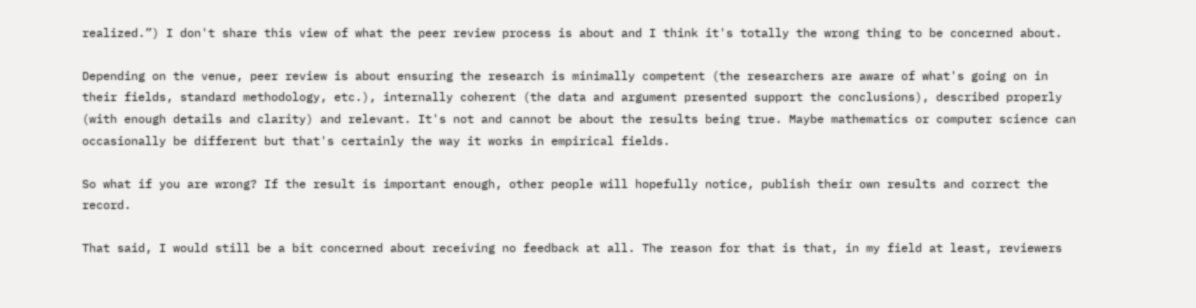realized.”) I don't share this view of what the peer review process is about and I think it's totally the wrong thing to be concerned about.

Depending on the venue, peer review is about ensuring the research is minimally competent (the researchers are aware of what's going on in their fields, standard methodology, etc.), internally coherent (the data and argument presented support the conclusions), described properly (with enough details and clarity) and relevant. It's not and cannot be about the results being true. Maybe mathematics or computer science can occasionally be different but that's certainly the way it works in empirical fields.

So what if you are wrong? If the result is important enough, other people will hopefully notice, publish their own results and correct the record.

That said, I would still be a bit concerned about receiving no feedback at all. The reason for that is that, in my field at least, reviewers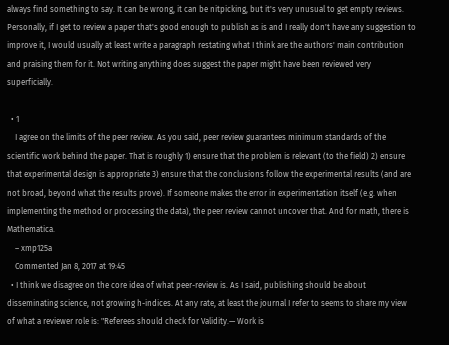always find something to say. It can be wrong, it can be nitpicking, but it's very unusual to get empty reviews. Personally, if I get to review a paper that's good enough to publish as is and I really don't have any suggestion to improve it, I would usually at least write a paragraph restating what I think are the authors' main contribution and praising them for it. Not writing anything does suggest the paper might have been reviewed very superficially.

  • 1
    I agree on the limits of the peer review. As you said, peer review guarantees minimum standards of the scientific work behind the paper. That is roughly 1) ensure that the problem is relevant (to the field) 2) ensure that experimental design is appropriate 3) ensure that the conclusions follow the experimental results (and are not broad, beyond what the results prove). If someone makes the error in experimentation itself (e.g. when implementing the method or processing the data), the peer review cannot uncover that. And for math, there is Mathematica.
    – xmp125a
    Commented Jan 8, 2017 at 19:45
  • I think we disagree on the core idea of what peer-review is. As I said, publishing should be about disseminating science, not growing h-indices. At any rate, at least the journal I refer to seems to share my view of what a reviewer role is: "Referees should check for Validity.— Work is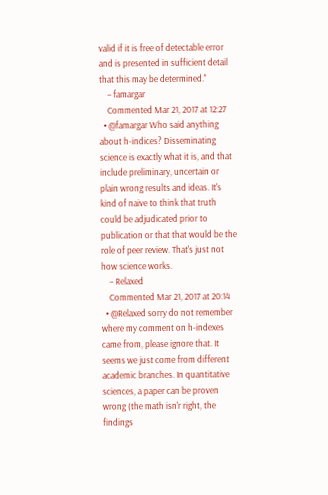valid if it is free of detectable error and is presented in sufficient detail that this may be determined."
    – famargar
    Commented Mar 21, 2017 at 12:27
  • @famargar Who said anything about h-indices? Disseminating science is exactly what it is, and that include preliminary, uncertain or plain wrong results and ideas. It's kind of naive to think that truth could be adjudicated prior to publication or that that would be the role of peer review. That's just not how science works.
    – Relaxed
    Commented Mar 21, 2017 at 20:14
  • @Relaxed sorry do not remember where my comment on h-indexes came from, please ignore that. It seems we just come from different academic branches. In quantitative sciences, a paper can be proven wrong (the math isn'r right, the findings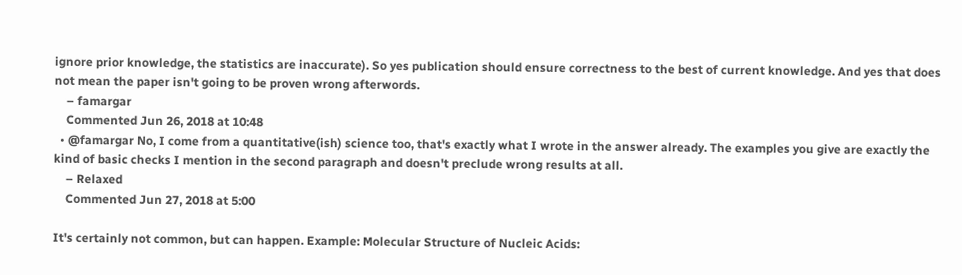ignore prior knowledge, the statistics are inaccurate). So yes publication should ensure correctness to the best of current knowledge. And yes that does not mean the paper isn't going to be proven wrong afterwords.
    – famargar
    Commented Jun 26, 2018 at 10:48
  • @famargar No, I come from a quantitative(ish) science too, that's exactly what I wrote in the answer already. The examples you give are exactly the kind of basic checks I mention in the second paragraph and doesn't preclude wrong results at all.
    – Relaxed
    Commented Jun 27, 2018 at 5:00

It's certainly not common, but can happen. Example: Molecular Structure of Nucleic Acids: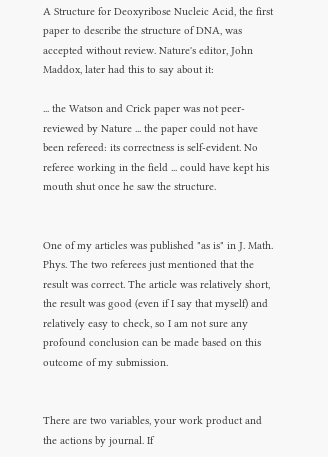A Structure for Deoxyribose Nucleic Acid, the first paper to describe the structure of DNA, was accepted without review. Nature's editor, John Maddox, later had this to say about it:

... the Watson and Crick paper was not peer-reviewed by Nature ... the paper could not have been refereed: its correctness is self-evident. No referee working in the field ... could have kept his mouth shut once he saw the structure.


One of my articles was published "as is" in J. Math. Phys. The two referees just mentioned that the result was correct. The article was relatively short, the result was good (even if I say that myself) and relatively easy to check, so I am not sure any profound conclusion can be made based on this outcome of my submission.


There are two variables, your work product and the actions by journal. If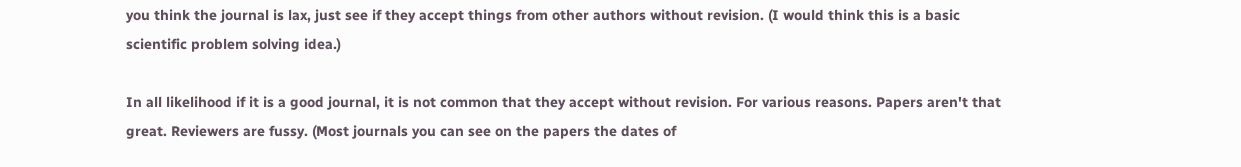you think the journal is lax, just see if they accept things from other authors without revision. (I would think this is a basic scientific problem solving idea.)

In all likelihood if it is a good journal, it is not common that they accept without revision. For various reasons. Papers aren't that great. Reviewers are fussy. (Most journals you can see on the papers the dates of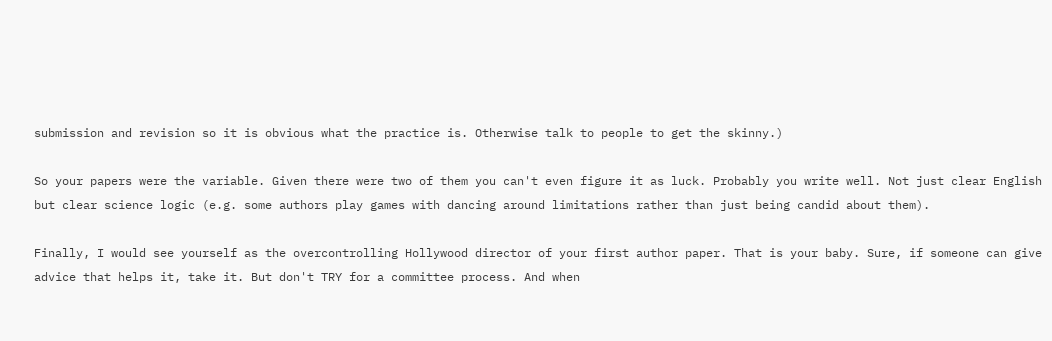submission and revision so it is obvious what the practice is. Otherwise talk to people to get the skinny.)

So your papers were the variable. Given there were two of them you can't even figure it as luck. Probably you write well. Not just clear English but clear science logic (e.g. some authors play games with dancing around limitations rather than just being candid about them).

Finally, I would see yourself as the overcontrolling Hollywood director of your first author paper. That is your baby. Sure, if someone can give advice that helps it, take it. But don't TRY for a committee process. And when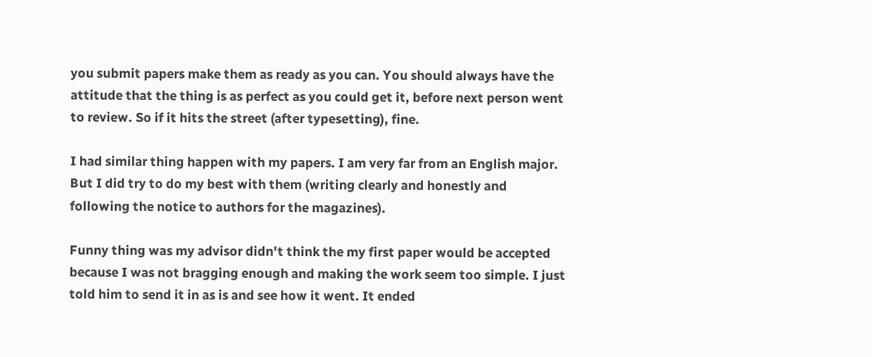you submit papers make them as ready as you can. You should always have the attitude that the thing is as perfect as you could get it, before next person went to review. So if it hits the street (after typesetting), fine.

I had similar thing happen with my papers. I am very far from an English major. But I did try to do my best with them (writing clearly and honestly and following the notice to authors for the magazines).

Funny thing was my advisor didn't think the my first paper would be accepted because I was not bragging enough and making the work seem too simple. I just told him to send it in as is and see how it went. It ended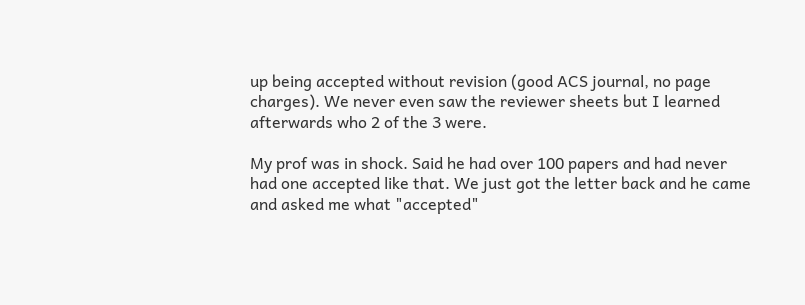up being accepted without revision (good ACS journal, no page charges). We never even saw the reviewer sheets but I learned afterwards who 2 of the 3 were.

My prof was in shock. Said he had over 100 papers and had never had one accepted like that. We just got the letter back and he came and asked me what "accepted"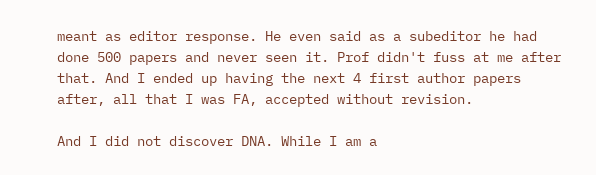meant as editor response. He even said as a subeditor he had done 500 papers and never seen it. Prof didn't fuss at me after that. And I ended up having the next 4 first author papers after, all that I was FA, accepted without revision.

And I did not discover DNA. While I am a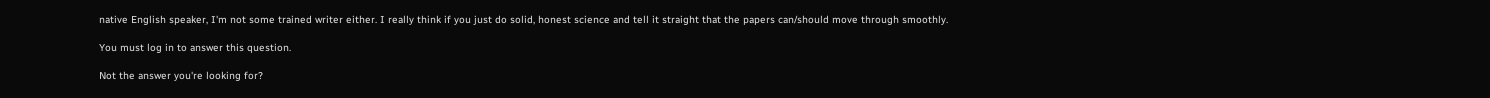native English speaker, I'm not some trained writer either. I really think if you just do solid, honest science and tell it straight that the papers can/should move through smoothly.

You must log in to answer this question.

Not the answer you're looking for?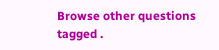Browse other questions tagged .